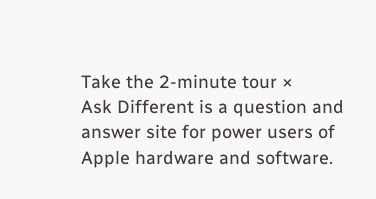Take the 2-minute tour ×
Ask Different is a question and answer site for power users of Apple hardware and software.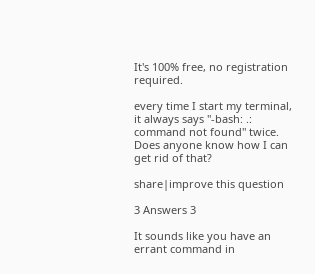It's 100% free, no registration required.

every time I start my terminal, it always says "-bash: .: command not found" twice. Does anyone know how I can get rid of that?

share|improve this question

3 Answers 3

It sounds like you have an errant command in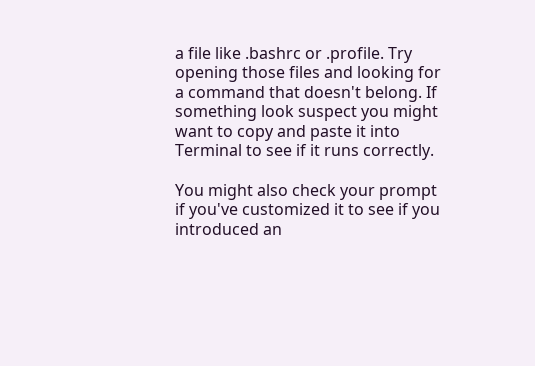a file like .bashrc or .profile. Try opening those files and looking for a command that doesn't belong. If something look suspect you might want to copy and paste it into Terminal to see if it runs correctly.

You might also check your prompt if you've customized it to see if you introduced an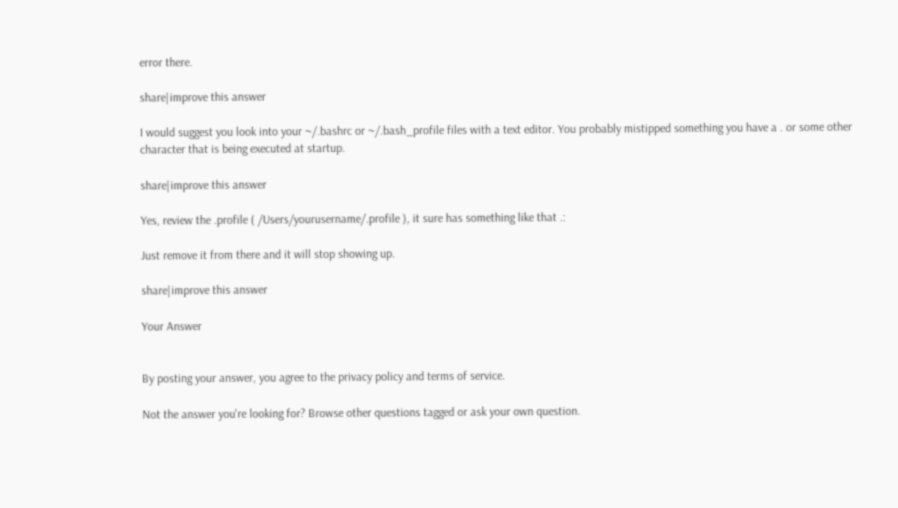error there.

share|improve this answer

I would suggest you look into your ~/.bashrc or ~/.bash_profile files with a text editor. You probably mistipped something you have a . or some other character that is being executed at startup.

share|improve this answer

Yes, review the .profile ( /Users/yourusername/.profile ), it sure has something like that .:

Just remove it from there and it will stop showing up.

share|improve this answer

Your Answer


By posting your answer, you agree to the privacy policy and terms of service.

Not the answer you're looking for? Browse other questions tagged or ask your own question.